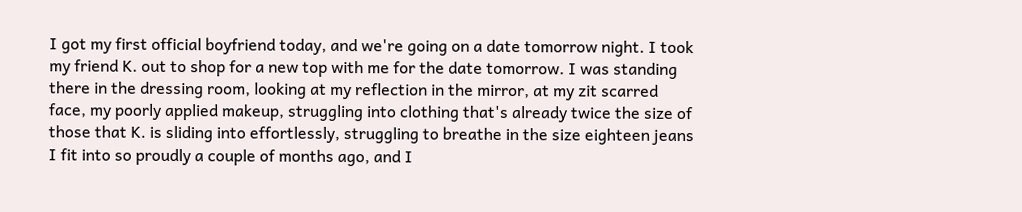I got my first official boyfriend today, and we're going on a date tomorrow night. I took my friend K. out to shop for a new top with me for the date tomorrow. I was standing there in the dressing room, looking at my reflection in the mirror, at my zit scarred face, my poorly applied makeup, struggling into clothing that's already twice the size of those that K. is sliding into effortlessly, struggling to breathe in the size eighteen jeans I fit into so proudly a couple of months ago, and I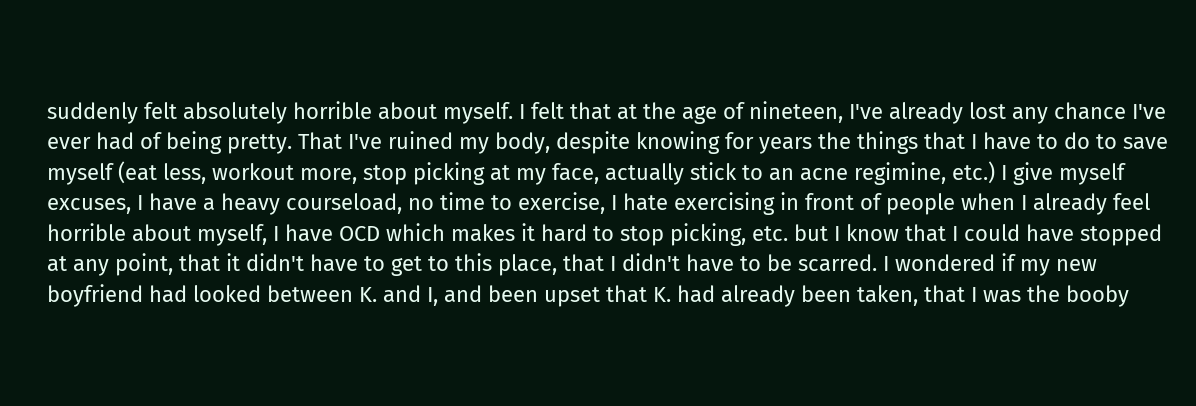suddenly felt absolutely horrible about myself. I felt that at the age of nineteen, I've already lost any chance I've ever had of being pretty. That I've ruined my body, despite knowing for years the things that I have to do to save myself (eat less, workout more, stop picking at my face, actually stick to an acne regimine, etc.) I give myself excuses, I have a heavy courseload, no time to exercise, I hate exercising in front of people when I already feel horrible about myself, I have OCD which makes it hard to stop picking, etc. but I know that I could have stopped at any point, that it didn't have to get to this place, that I didn't have to be scarred. I wondered if my new boyfriend had looked between K. and I, and been upset that K. had already been taken, that I was the booby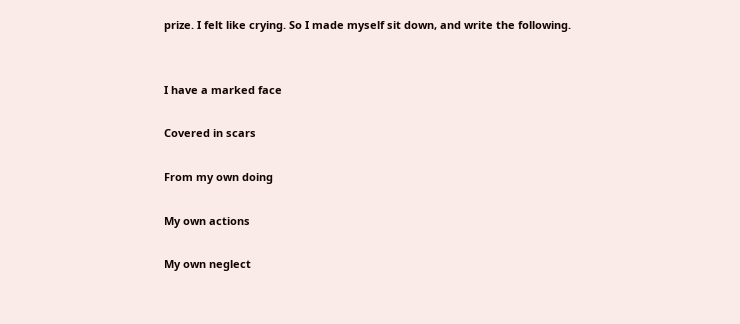prize. I felt like crying. So I made myself sit down, and write the following.


I have a marked face

Covered in scars

From my own doing

My own actions

My own neglect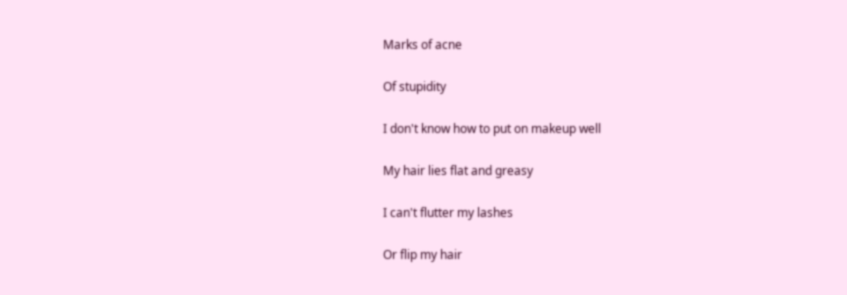Marks of acne

Of stupidity

I don't know how to put on makeup well

My hair lies flat and greasy

I can't flutter my lashes

Or flip my hair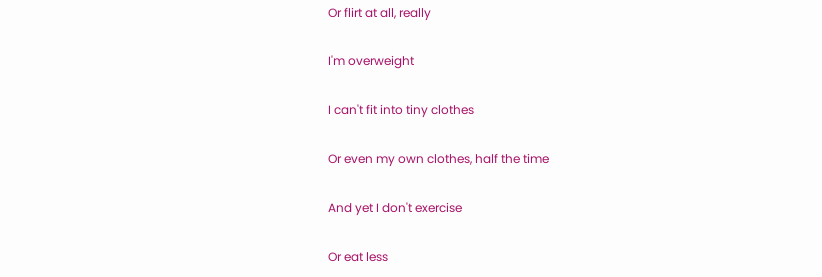Or flirt at all, really

I'm overweight

I can't fit into tiny clothes

Or even my own clothes, half the time

And yet I don't exercise

Or eat less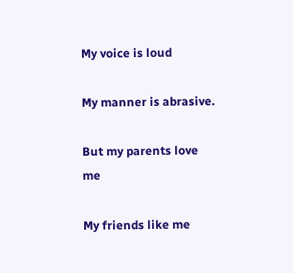My voice is loud

My manner is abrasive.

But my parents love me

My friends like me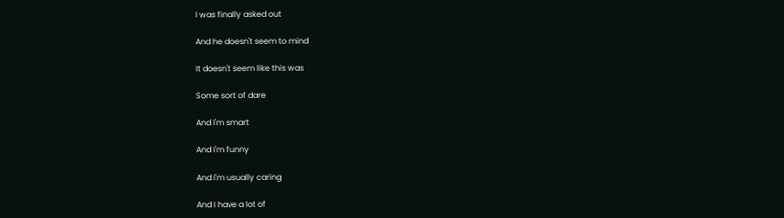I was finally asked out

And he doesn't seem to mind

It doesn't seem like this was

Some sort of dare

And I'm smart

And I'm funny

And I'm usually caring

And I have a lot of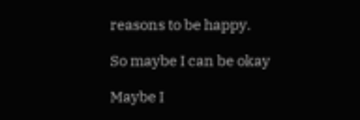reasons to be happy.

So maybe I can be okay

Maybe I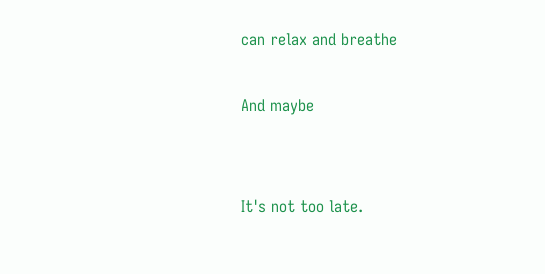can relax and breathe

And maybe


It's not too late.